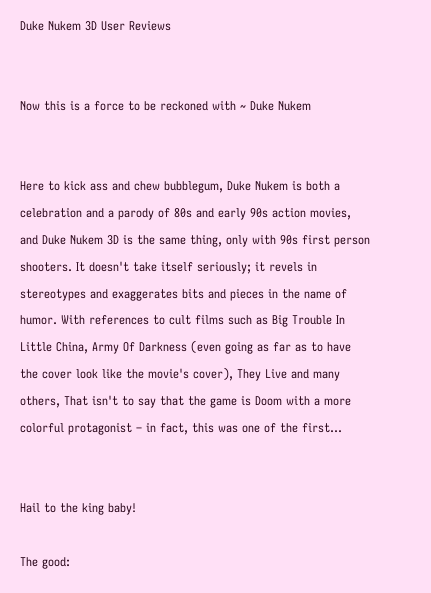Duke Nukem 3D User Reviews


Now this is a force to be reckoned with ~ Duke Nukem


Here to kick ass and chew bubblegum, Duke Nukem is both a celebration and a parody of 80s and early 90s action movies, and Duke Nukem 3D is the same thing, only with 90s first person shooters. It doesn't take itself seriously; it revels in stereotypes and exaggerates bits and pieces in the name of humor. With references to cult films such as Big Trouble In Little China, Army Of Darkness (even going as far as to have the cover look like the movie's cover), They Live and many others, That isn't to say that the game is Doom with a more colorful protagonist – in fact, this was one of the first...


Hail to the king baby!

The good: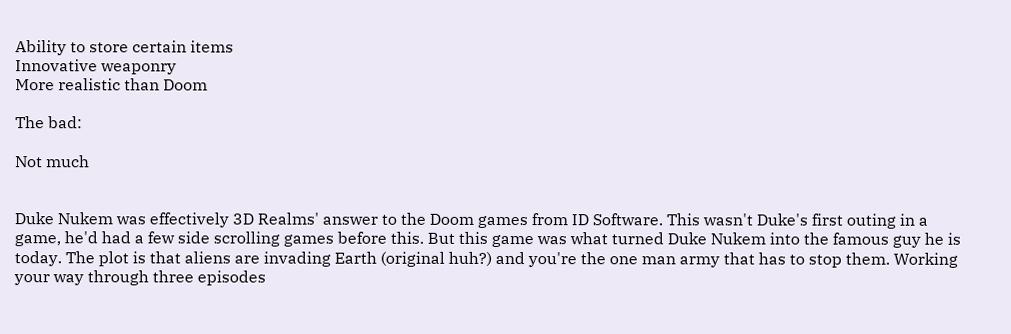Ability to store certain items
Innovative weaponry
More realistic than Doom

The bad:

Not much


Duke Nukem was effectively 3D Realms' answer to the Doom games from ID Software. This wasn't Duke's first outing in a game, he'd had a few side scrolling games before this. But this game was what turned Duke Nukem into the famous guy he is today. The plot is that aliens are invading Earth (original huh?) and you're the one man army that has to stop them. Working your way through three episodes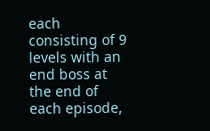each consisting of 9 levels with an end boss at the end of each episode,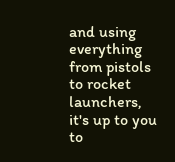and using everything from pistols to rocket launchers, it's up to you to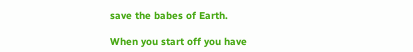save the babes of Earth.

When you start off you have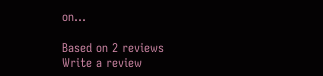on...

Based on 2 reviews
Write a review